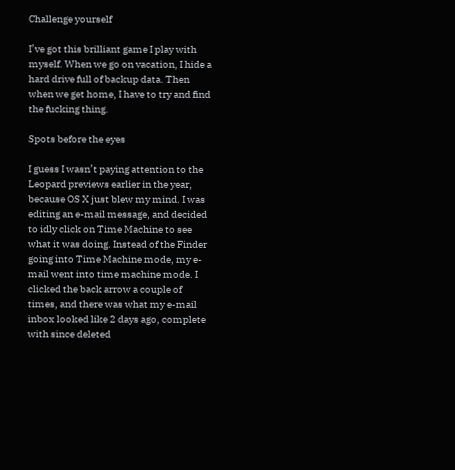Challenge yourself

I’ve got this brilliant game I play with myself. When we go on vacation, I hide a hard drive full of backup data. Then when we get home, I have to try and find the fucking thing.

Spots before the eyes

I guess I wasn’t paying attention to the Leopard previews earlier in the year, because OS X just blew my mind. I was editing an e-mail message, and decided to idly click on Time Machine to see what it was doing. Instead of the Finder going into Time Machine mode, my e-mail went into time machine mode. I clicked the back arrow a couple of times, and there was what my e-mail inbox looked like 2 days ago, complete with since deleted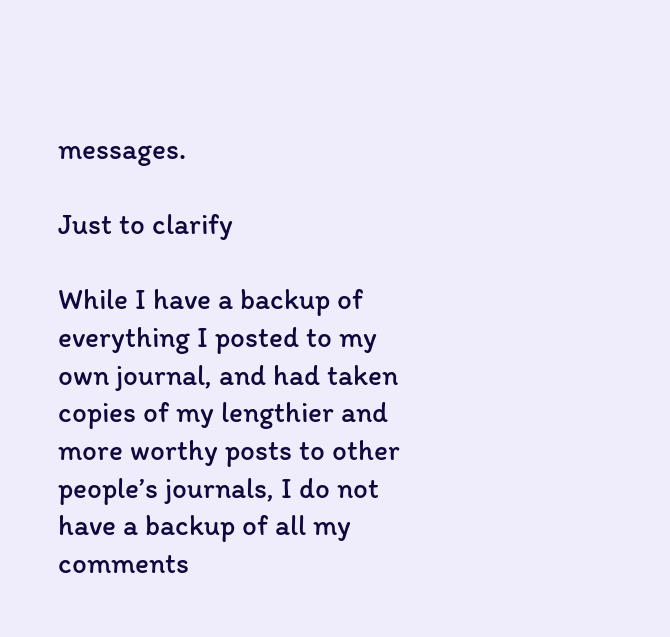messages.

Just to clarify

While I have a backup of everything I posted to my own journal, and had taken copies of my lengthier and more worthy posts to other people’s journals, I do not have a backup of all my comments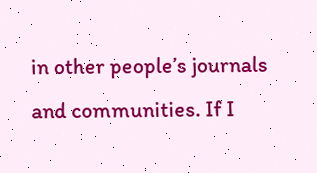in other people’s journals and communities. If I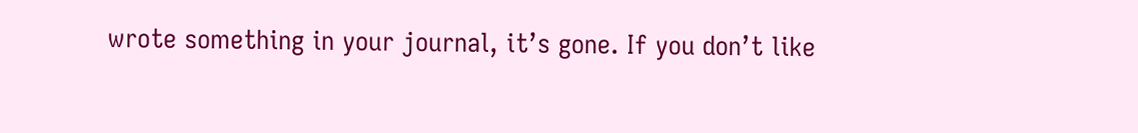wrote something in your journal, it’s gone. If you don’t like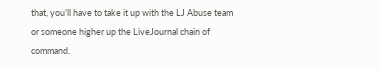that, you’ll have to take it up with the LJ Abuse team or someone higher up the LiveJournal chain of command.